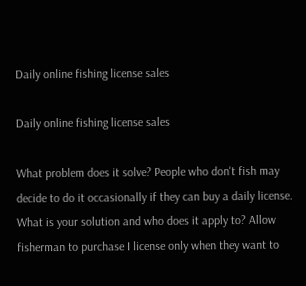Daily online fishing license sales

Daily online fishing license sales

What problem does it solve? People who don't fish may decide to do it occasionally if they can buy a daily license. What is your solution and who does it apply to? Allow fisherman to purchase I license only when they want to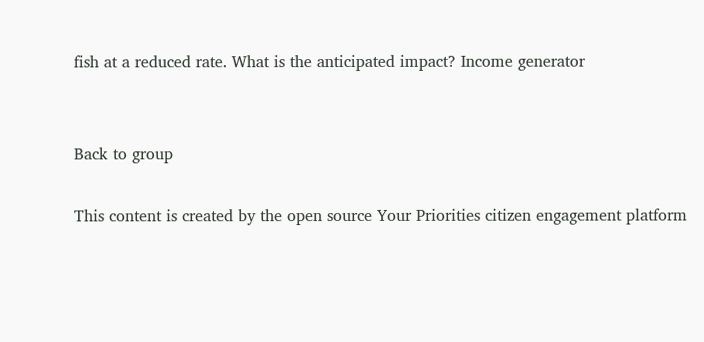fish at a reduced rate. What is the anticipated impact? Income generator


Back to group

This content is created by the open source Your Priorities citizen engagement platform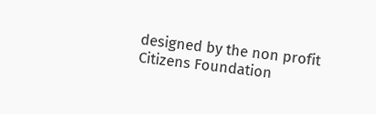designed by the non profit Citizens Foundation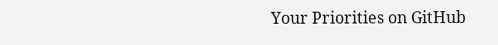Your Priorities on GitHub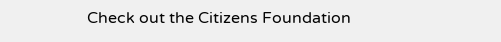Check out the Citizens Foundation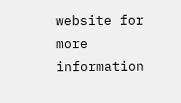website for more information